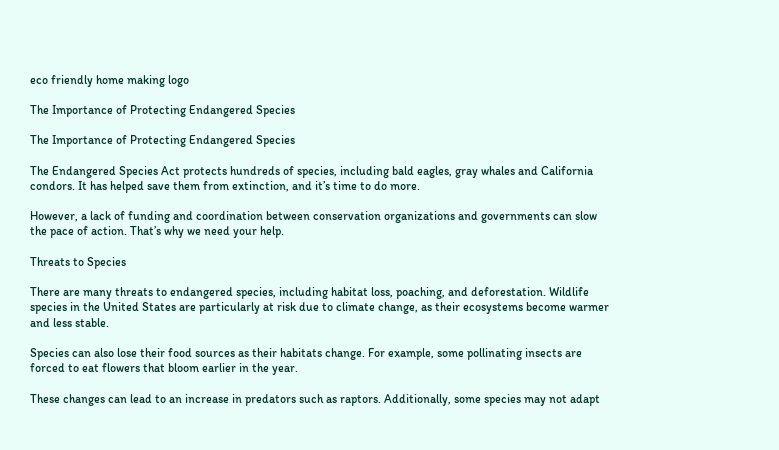eco friendly home making logo

The Importance of Protecting Endangered Species

The Importance of Protecting Endangered Species

The Endangered Species Act protects hundreds of species, including bald eagles, gray whales and California condors. It has helped save them from extinction, and it’s time to do more.

However, a lack of funding and coordination between conservation organizations and governments can slow the pace of action. That’s why we need your help.

Threats to Species

There are many threats to endangered species, including habitat loss, poaching, and deforestation. Wildlife species in the United States are particularly at risk due to climate change, as their ecosystems become warmer and less stable.

Species can also lose their food sources as their habitats change. For example, some pollinating insects are forced to eat flowers that bloom earlier in the year.

These changes can lead to an increase in predators such as raptors. Additionally, some species may not adapt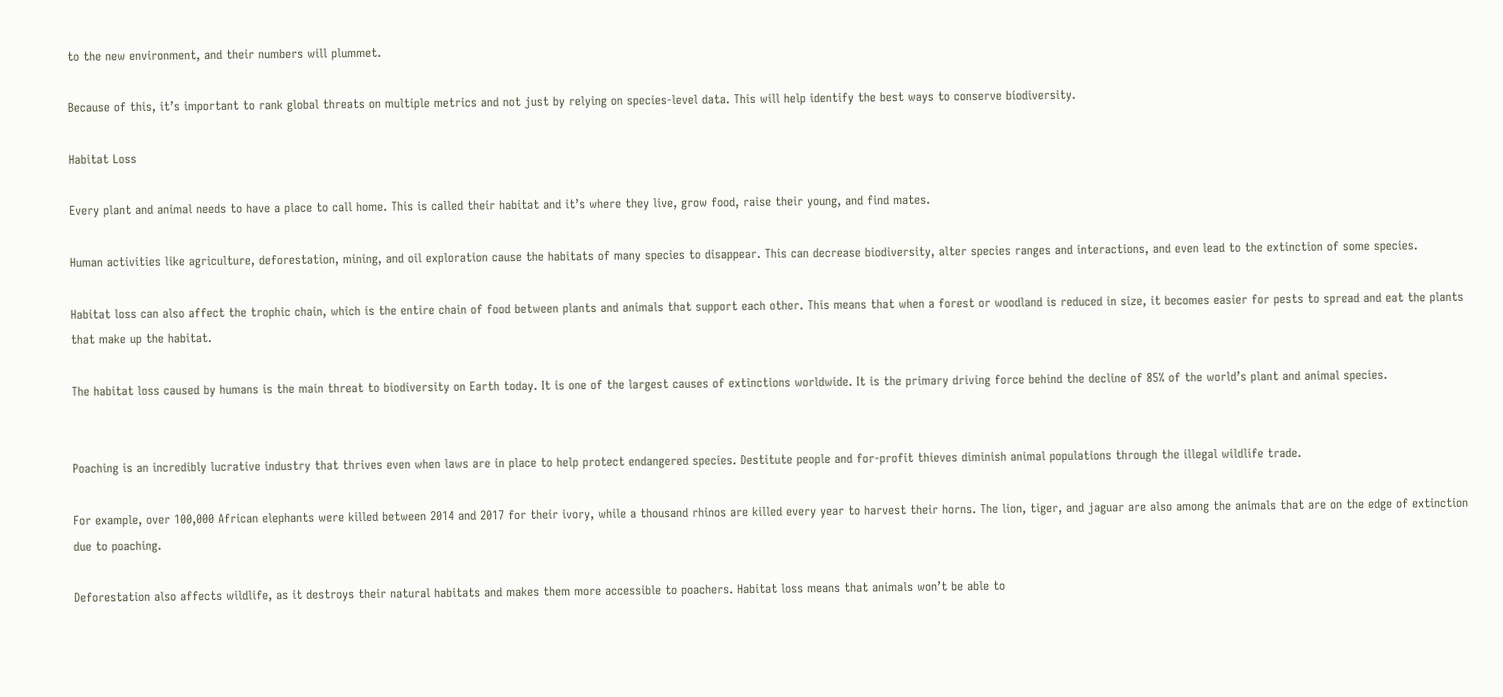to the new environment, and their numbers will plummet.

Because of this, it’s important to rank global threats on multiple metrics and not just by relying on species-level data. This will help identify the best ways to conserve biodiversity.

Habitat Loss

Every plant and animal needs to have a place to call home. This is called their habitat and it’s where they live, grow food, raise their young, and find mates.

Human activities like agriculture, deforestation, mining, and oil exploration cause the habitats of many species to disappear. This can decrease biodiversity, alter species ranges and interactions, and even lead to the extinction of some species.

Habitat loss can also affect the trophic chain, which is the entire chain of food between plants and animals that support each other. This means that when a forest or woodland is reduced in size, it becomes easier for pests to spread and eat the plants that make up the habitat.

The habitat loss caused by humans is the main threat to biodiversity on Earth today. It is one of the largest causes of extinctions worldwide. It is the primary driving force behind the decline of 85% of the world’s plant and animal species.


Poaching is an incredibly lucrative industry that thrives even when laws are in place to help protect endangered species. Destitute people and for-profit thieves diminish animal populations through the illegal wildlife trade.

For example, over 100,000 African elephants were killed between 2014 and 2017 for their ivory, while a thousand rhinos are killed every year to harvest their horns. The lion, tiger, and jaguar are also among the animals that are on the edge of extinction due to poaching.

Deforestation also affects wildlife, as it destroys their natural habitats and makes them more accessible to poachers. Habitat loss means that animals won’t be able to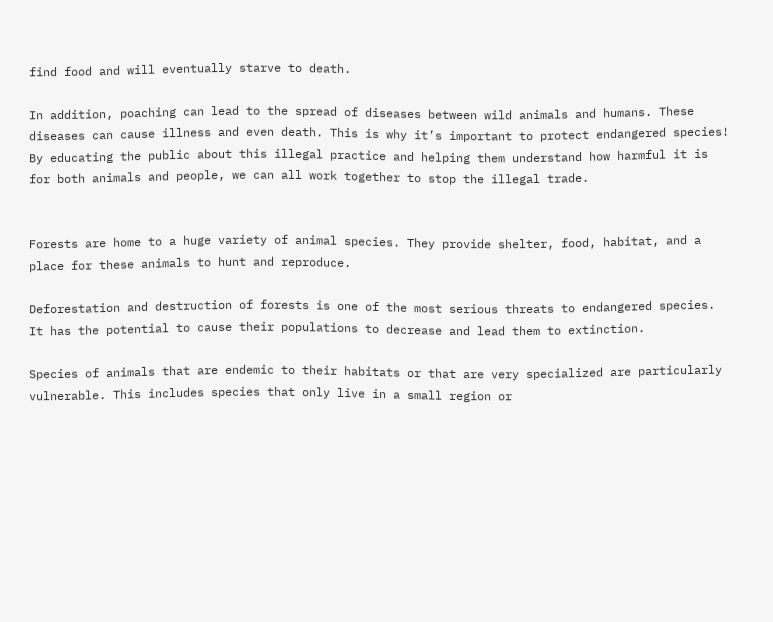find food and will eventually starve to death.

In addition, poaching can lead to the spread of diseases between wild animals and humans. These diseases can cause illness and even death. This is why it’s important to protect endangered species! By educating the public about this illegal practice and helping them understand how harmful it is for both animals and people, we can all work together to stop the illegal trade.


Forests are home to a huge variety of animal species. They provide shelter, food, habitat, and a place for these animals to hunt and reproduce.

Deforestation and destruction of forests is one of the most serious threats to endangered species. It has the potential to cause their populations to decrease and lead them to extinction.

Species of animals that are endemic to their habitats or that are very specialized are particularly vulnerable. This includes species that only live in a small region or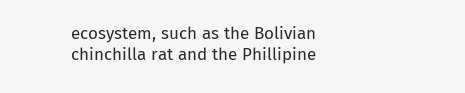ecosystem, such as the Bolivian chinchilla rat and the Phillipine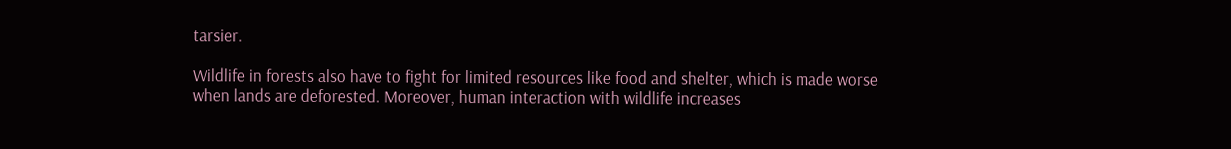tarsier.

Wildlife in forests also have to fight for limited resources like food and shelter, which is made worse when lands are deforested. Moreover, human interaction with wildlife increases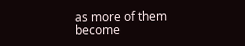as more of them become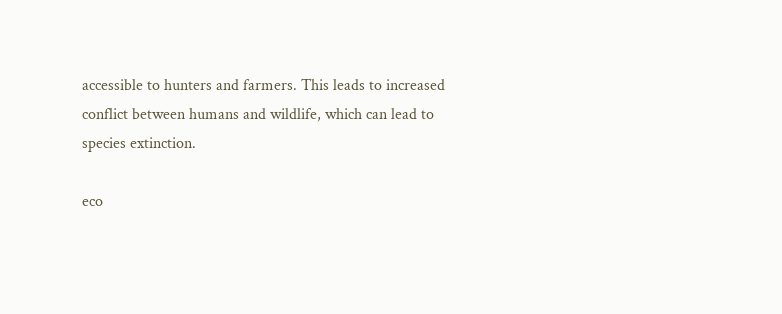accessible to hunters and farmers. This leads to increased conflict between humans and wildlife, which can lead to species extinction.

eco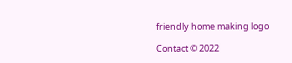friendly home making logo

Contact © 2022